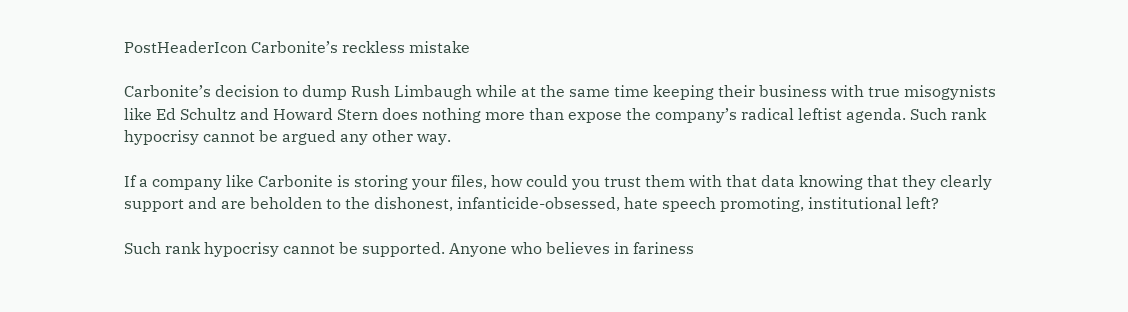PostHeaderIcon Carbonite’s reckless mistake

Carbonite’s decision to dump Rush Limbaugh while at the same time keeping their business with true misogynists like Ed Schultz and Howard Stern does nothing more than expose the company’s radical leftist agenda. Such rank hypocrisy cannot be argued any other way.

If a company like Carbonite is storing your files, how could you trust them with that data knowing that they clearly support and are beholden to the dishonest, infanticide-obsessed, hate speech promoting, institutional left?

Such rank hypocrisy cannot be supported. Anyone who believes in fariness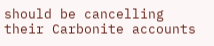should be cancelling their Carbonite accounts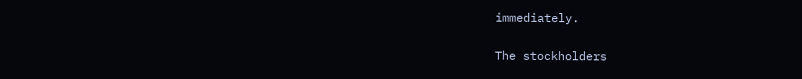immediately.

The stockholders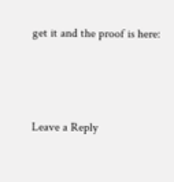get it and the proof is here:



Leave a Reply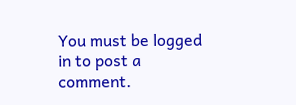You must be logged in to post a comment.